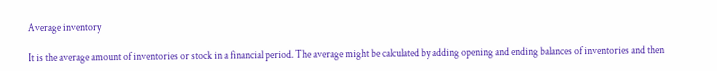Average inventory

It is the average amount of inventories or stock in a financial period. The average might be calculated by adding opening and ending balances of inventories and then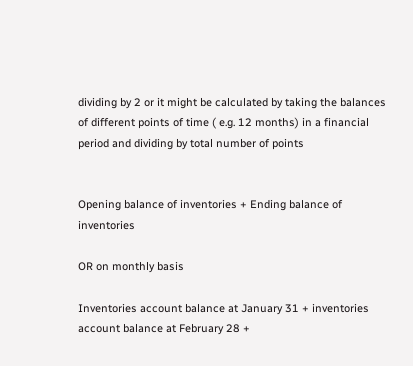dividing by 2 or it might be calculated by taking the balances of different points of time ( e.g. 12 months) in a financial period and dividing by total number of points


Opening balance of inventories + Ending balance of inventories

OR on monthly basis

Inventories account balance at January 31 + inventories account balance at February 28 +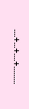....+...+....+.........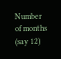Number of months (say 12)